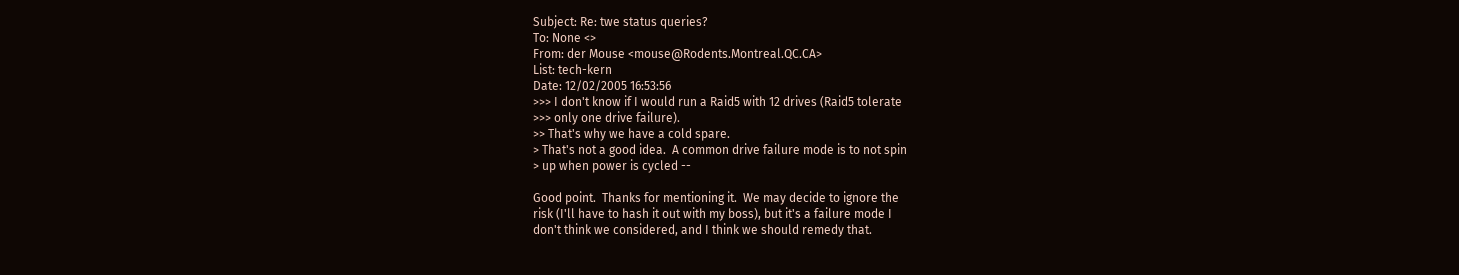Subject: Re: twe status queries?
To: None <>
From: der Mouse <mouse@Rodents.Montreal.QC.CA>
List: tech-kern
Date: 12/02/2005 16:53:56
>>> I don't know if I would run a Raid5 with 12 drives (Raid5 tolerate
>>> only one drive failure).
>> That's why we have a cold spare.
> That's not a good idea.  A common drive failure mode is to not spin
> up when power is cycled --

Good point.  Thanks for mentioning it.  We may decide to ignore the
risk (I'll have to hash it out with my boss), but it's a failure mode I
don't think we considered, and I think we should remedy that.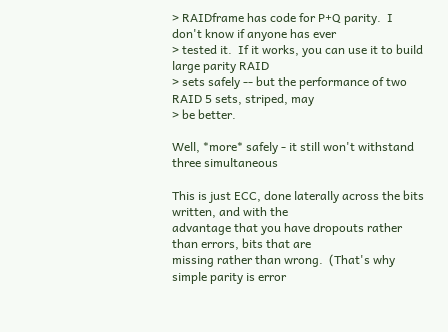> RAIDframe has code for P+Q parity.  I don't know if anyone has ever
> tested it.  If it works, you can use it to build large parity RAID
> sets safely -- but the performance of two RAID 5 sets, striped, may
> be better.

Well, *more* safely - it still won't withstand three simultaneous

This is just ECC, done laterally across the bits written, and with the
advantage that you have dropouts rather than errors, bits that are
missing rather than wrong.  (That's why simple parity is error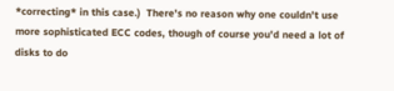*correcting* in this case.)  There's no reason why one couldn't use
more sophisticated ECC codes, though of course you'd need a lot of
disks to do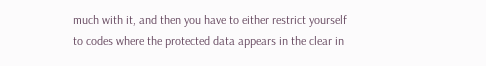much with it, and then you have to either restrict yourself
to codes where the protected data appears in the clear in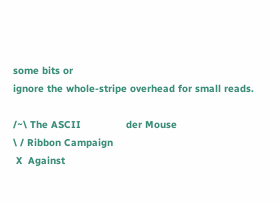some bits or
ignore the whole-stripe overhead for small reads.

/~\ The ASCII               der Mouse
\ / Ribbon Campaign
 X  Against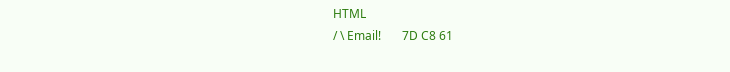HTML
/ \ Email!       7D C8 61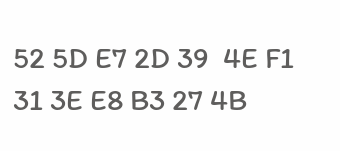52 5D E7 2D 39  4E F1 31 3E E8 B3 27 4B